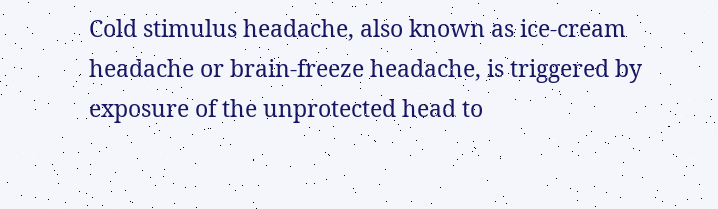Cold stimulus headache, also known as ice-cream headache or brain-freeze headache, is triggered by exposure of the unprotected head to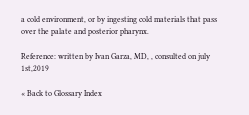a cold environment, or by ingesting cold materials that pass over the palate and posterior pharynx.

Reference: written by Ivan Garza, MD, , consulted on july 1st,2019

« Back to Glossary Index